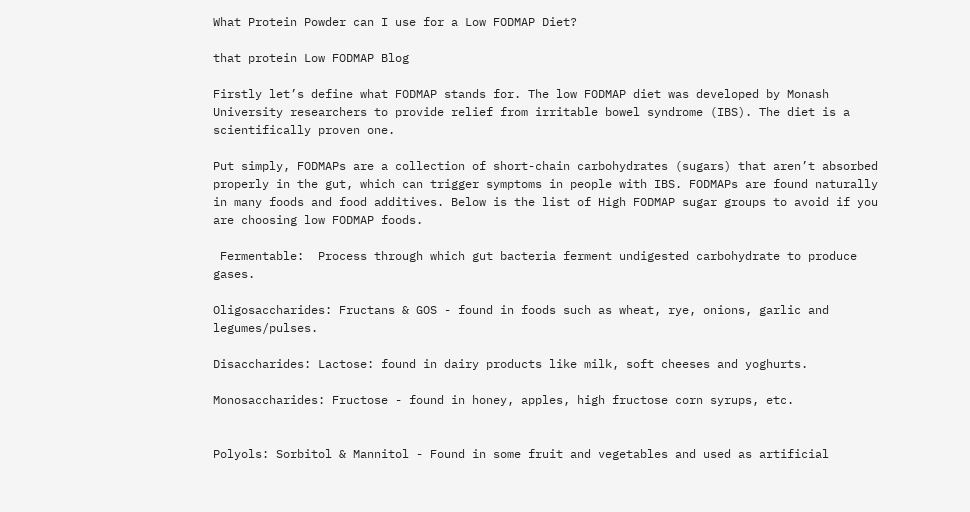What Protein Powder can I use for a Low FODMAP Diet?

that protein Low FODMAP Blog

Firstly let’s define what FODMAP stands for. The low FODMAP diet was developed by Monash University researchers to provide relief from irritable bowel syndrome (IBS). The diet is a scientifically proven one.

Put simply, FODMAPs are a collection of short-chain carbohydrates (sugars) that aren’t absorbed properly in the gut, which can trigger symptoms in people with IBS. FODMAPs are found naturally in many foods and food additives. Below is the list of High FODMAP sugar groups to avoid if you are choosing low FODMAP foods.

 Fermentable:  Process through which gut bacteria ferment undigested carbohydrate to produce gases.

Oligosaccharides: Fructans & GOS - found in foods such as wheat, rye, onions, garlic and legumes/pulses.

Disaccharides: Lactose: found in dairy products like milk, soft cheeses and yoghurts.

Monosaccharides: Fructose - found in honey, apples, high fructose corn syrups, etc.


Polyols: Sorbitol & Mannitol - Found in some fruit and vegetables and used as artificial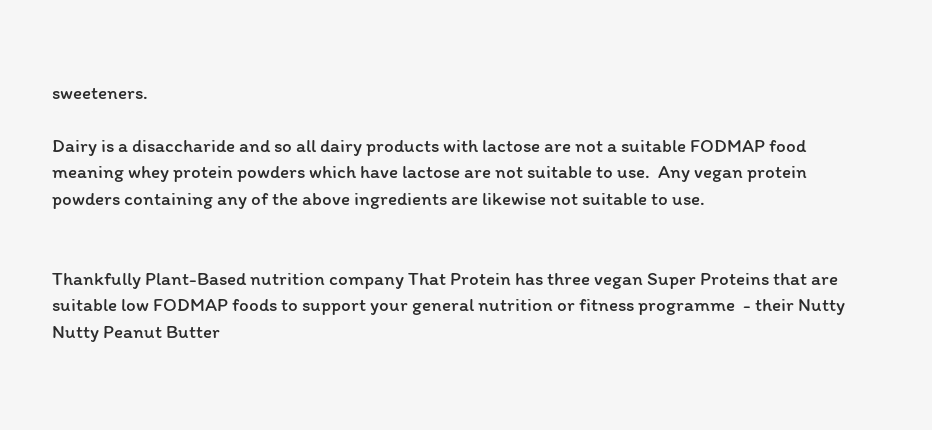sweeteners.

Dairy is a disaccharide and so all dairy products with lactose are not a suitable FODMAP food meaning whey protein powders which have lactose are not suitable to use.  Any vegan protein powders containing any of the above ingredients are likewise not suitable to use.


Thankfully Plant-Based nutrition company That Protein has three vegan Super Proteins that are suitable low FODMAP foods to support your general nutrition or fitness programme  - their Nutty Nutty Peanut Butter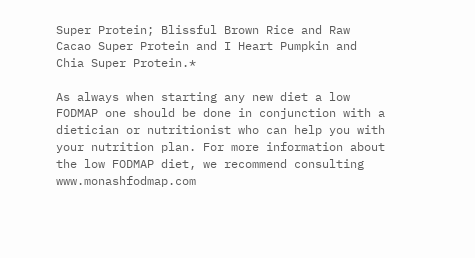Super Protein; Blissful Brown Rice and Raw Cacao Super Protein and I Heart Pumpkin and Chia Super Protein.*

As always when starting any new diet a low FODMAP one should be done in conjunction with a dietician or nutritionist who can help you with your nutrition plan. For more information about the low FODMAP diet, we recommend consulting www.monashfodmap.com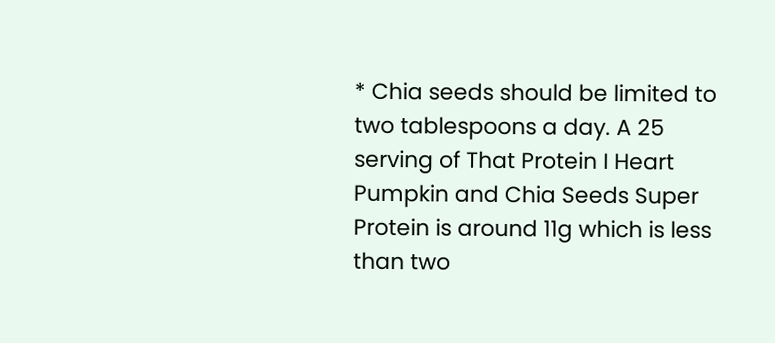* Chia seeds should be limited to two tablespoons a day. A 25 serving of That Protein I Heart Pumpkin and Chia Seeds Super Protein is around 11g which is less than two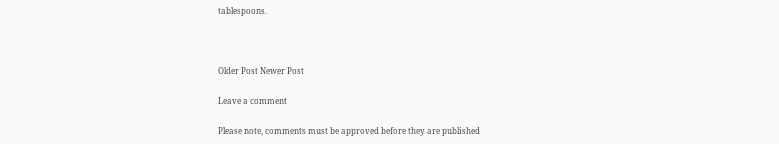tablespoons.



Older Post Newer Post

Leave a comment

Please note, comments must be approved before they are published